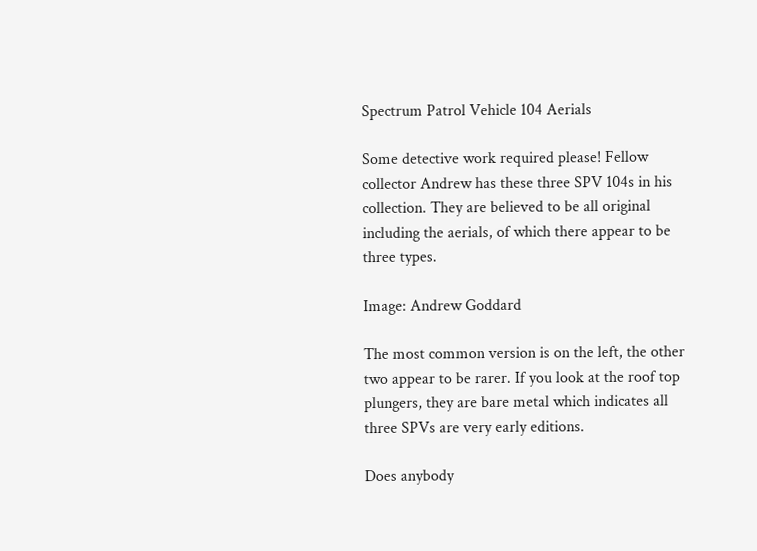Spectrum Patrol Vehicle 104 Aerials

Some detective work required please! Fellow collector Andrew has these three SPV 104s in his collection. They are believed to be all original including the aerials, of which there appear to be three types.

Image: Andrew Goddard

The most common version is on the left, the other two appear to be rarer. If you look at the roof top plungers, they are bare metal which indicates all three SPVs are very early editions.

Does anybody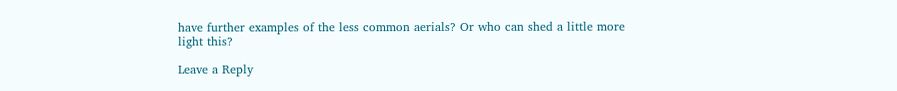have further examples of the less common aerials? Or who can shed a little more light this?

Leave a Reply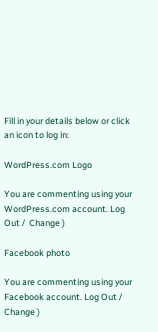Fill in your details below or click an icon to log in:

WordPress.com Logo

You are commenting using your WordPress.com account. Log Out /  Change )

Facebook photo

You are commenting using your Facebook account. Log Out /  Change )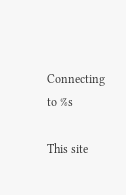Connecting to %s

This site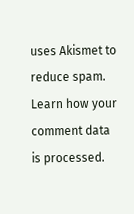uses Akismet to reduce spam. Learn how your comment data is processed.